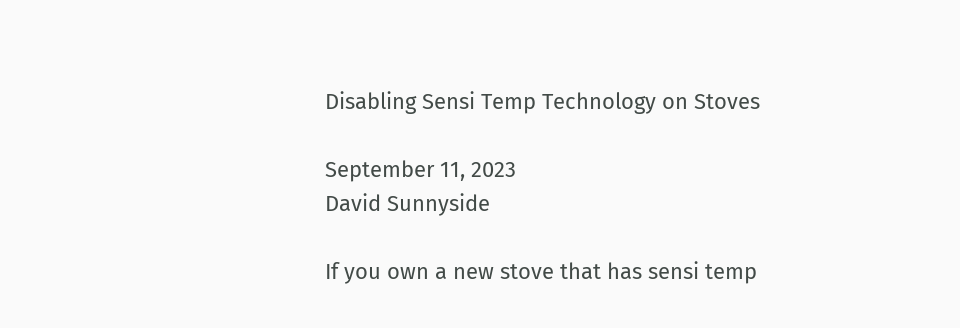Disabling Sensi Temp Technology on Stoves

September 11, 2023
David Sunnyside

If you own a new stove that has sensi temp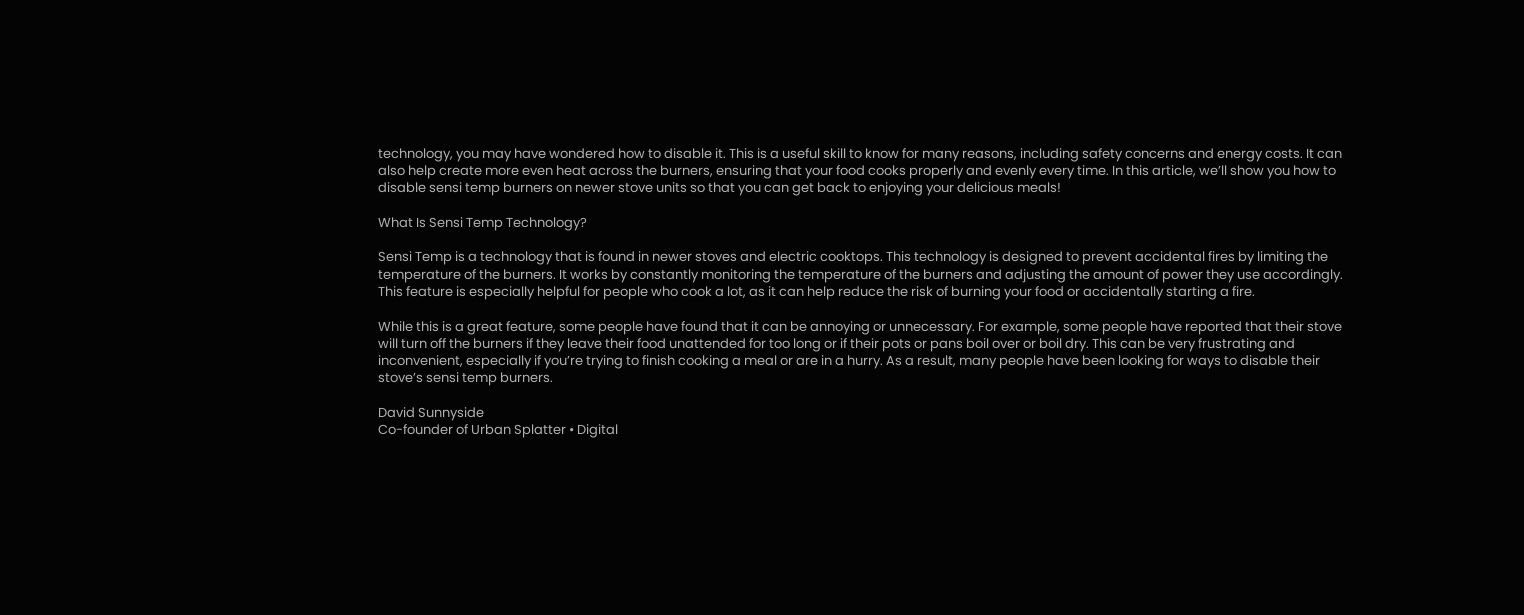technology, you may have wondered how to disable it. This is a useful skill to know for many reasons, including safety concerns and energy costs. It can also help create more even heat across the burners, ensuring that your food cooks properly and evenly every time. In this article, we’ll show you how to disable sensi temp burners on newer stove units so that you can get back to enjoying your delicious meals!

What Is Sensi Temp Technology?

Sensi Temp is a technology that is found in newer stoves and electric cooktops. This technology is designed to prevent accidental fires by limiting the temperature of the burners. It works by constantly monitoring the temperature of the burners and adjusting the amount of power they use accordingly. This feature is especially helpful for people who cook a lot, as it can help reduce the risk of burning your food or accidentally starting a fire.

While this is a great feature, some people have found that it can be annoying or unnecessary. For example, some people have reported that their stove will turn off the burners if they leave their food unattended for too long or if their pots or pans boil over or boil dry. This can be very frustrating and inconvenient, especially if you’re trying to finish cooking a meal or are in a hurry. As a result, many people have been looking for ways to disable their stove’s sensi temp burners.

David Sunnyside
Co-founder of Urban Splatter • Digital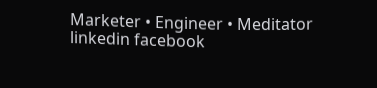Marketer • Engineer • Meditator
linkedin facebook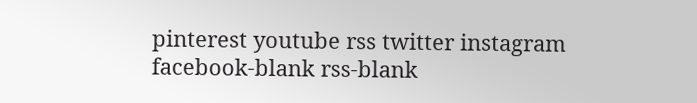pinterest youtube rss twitter instagram facebook-blank rss-blank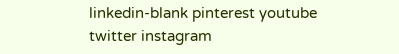linkedin-blank pinterest youtube twitter instagram